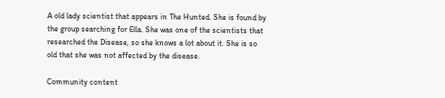A old lady scientist that appears in The Hunted. She is found by the group searching for Ella. She was one of the scientists that researched the Disease, so she knows a lot about it. She is so old that she was not affected by the disease.

Community content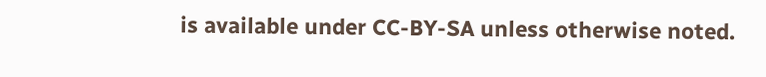is available under CC-BY-SA unless otherwise noted.